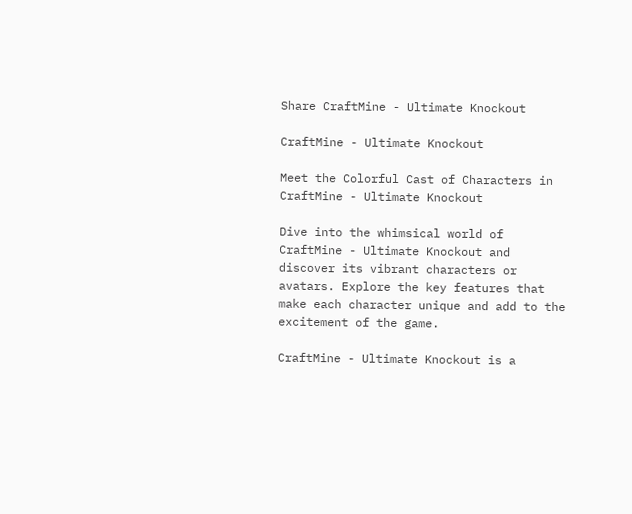Share CraftMine - Ultimate Knockout

CraftMine - Ultimate Knockout

Meet the Colorful Cast of Characters in CraftMine - Ultimate Knockout

Dive into the whimsical world of CraftMine - Ultimate Knockout and discover its vibrant characters or avatars. Explore the key features that make each character unique and add to the excitement of the game.

CraftMine - Ultimate Knockout is a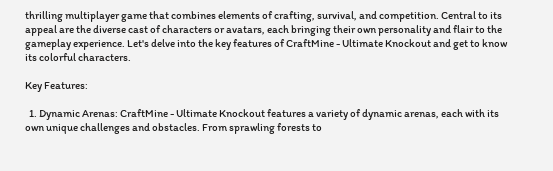thrilling multiplayer game that combines elements of crafting, survival, and competition. Central to its appeal are the diverse cast of characters or avatars, each bringing their own personality and flair to the gameplay experience. Let's delve into the key features of CraftMine - Ultimate Knockout and get to know its colorful characters.

Key Features:

  1. Dynamic Arenas: CraftMine - Ultimate Knockout features a variety of dynamic arenas, each with its own unique challenges and obstacles. From sprawling forests to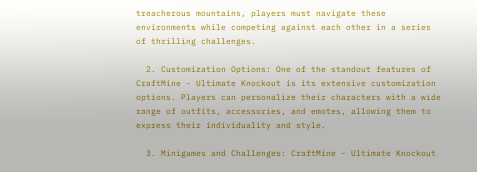treacherous mountains, players must navigate these environments while competing against each other in a series of thrilling challenges.

  2. Customization Options: One of the standout features of CraftMine - Ultimate Knockout is its extensive customization options. Players can personalize their characters with a wide range of outfits, accessories, and emotes, allowing them to express their individuality and style.

  3. Minigames and Challenges: CraftMine - Ultimate Knockout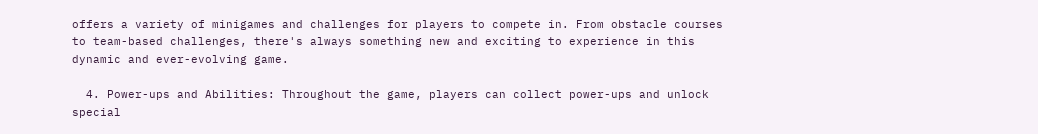offers a variety of minigames and challenges for players to compete in. From obstacle courses to team-based challenges, there's always something new and exciting to experience in this dynamic and ever-evolving game.

  4. Power-ups and Abilities: Throughout the game, players can collect power-ups and unlock special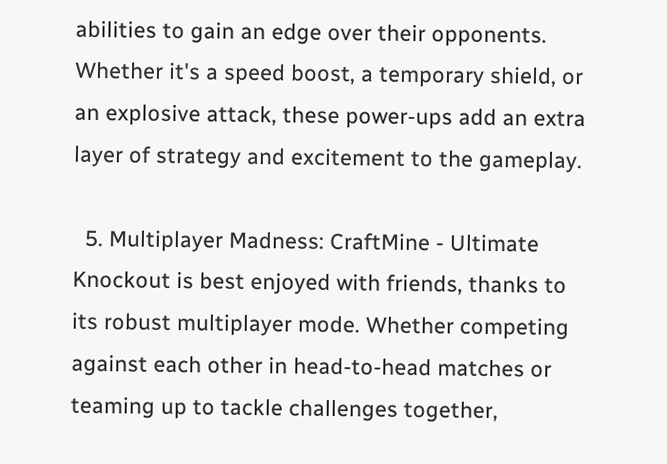abilities to gain an edge over their opponents. Whether it's a speed boost, a temporary shield, or an explosive attack, these power-ups add an extra layer of strategy and excitement to the gameplay.

  5. Multiplayer Madness: CraftMine - Ultimate Knockout is best enjoyed with friends, thanks to its robust multiplayer mode. Whether competing against each other in head-to-head matches or teaming up to tackle challenges together,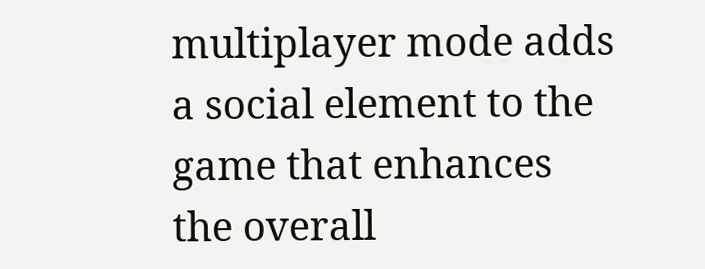multiplayer mode adds a social element to the game that enhances the overall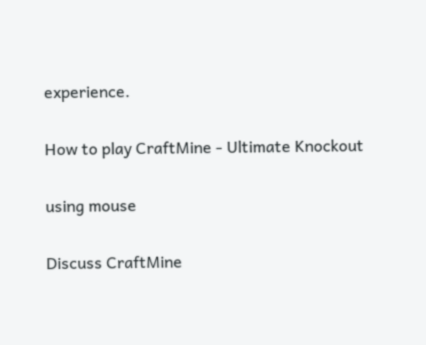experience.

How to play CraftMine - Ultimate Knockout

using mouse

Discuss CraftMine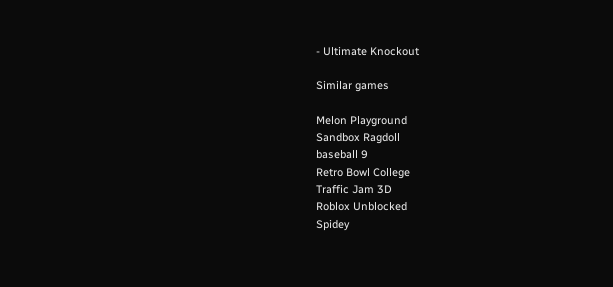- Ultimate Knockout

Similar games

Melon Playground
Sandbox Ragdoll
baseball 9
Retro Bowl College
Traffic Jam 3D
Roblox Unblocked
Spidey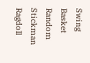Swing
Basket Random
Stickman Ragdoll